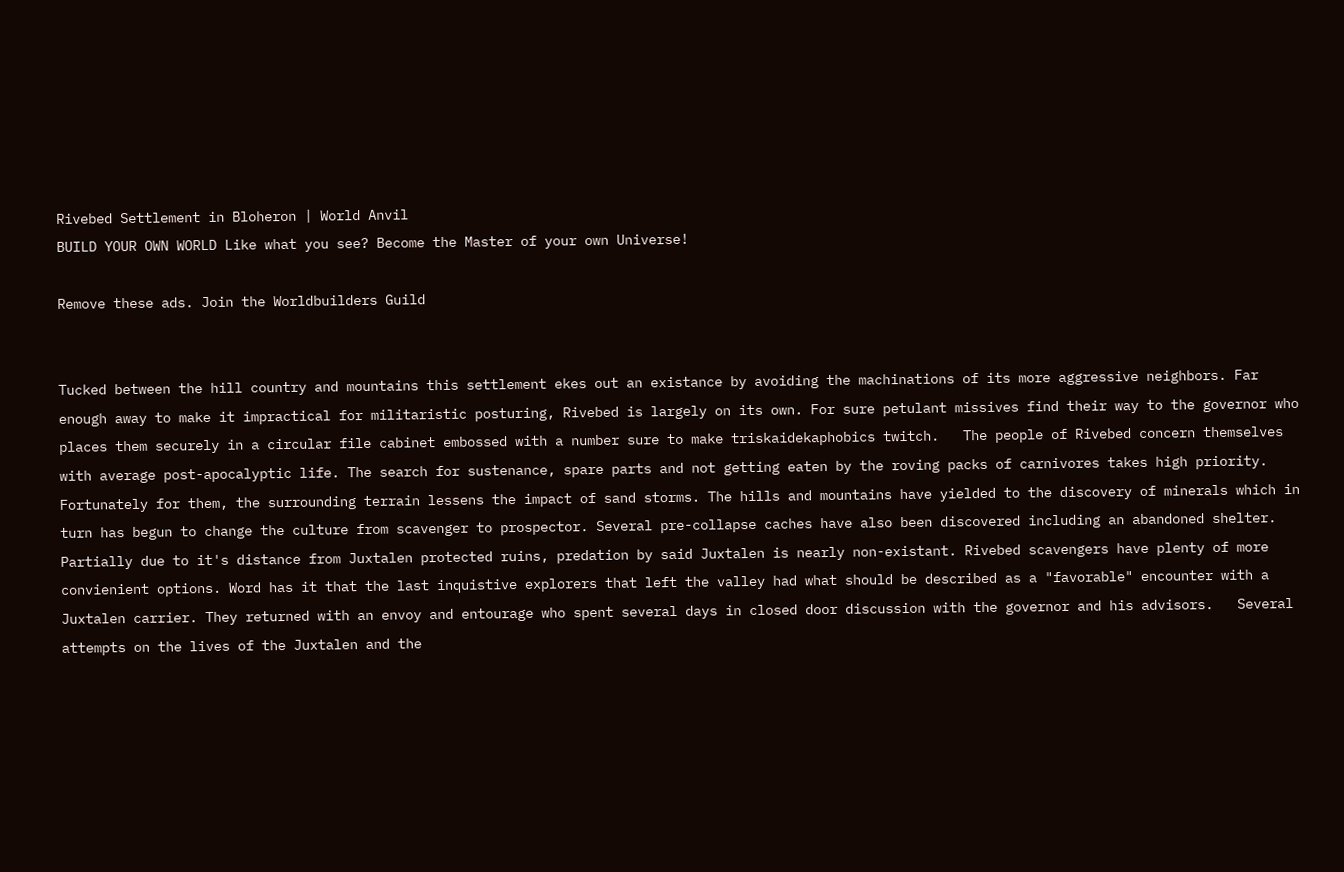Rivebed Settlement in Bloheron | World Anvil
BUILD YOUR OWN WORLD Like what you see? Become the Master of your own Universe!

Remove these ads. Join the Worldbuilders Guild


Tucked between the hill country and mountains this settlement ekes out an existance by avoiding the machinations of its more aggressive neighbors. Far enough away to make it impractical for militaristic posturing, Rivebed is largely on its own. For sure petulant missives find their way to the governor who places them securely in a circular file cabinet embossed with a number sure to make triskaidekaphobics twitch.   The people of Rivebed concern themselves with average post-apocalyptic life. The search for sustenance, spare parts and not getting eaten by the roving packs of carnivores takes high priority. Fortunately for them, the surrounding terrain lessens the impact of sand storms. The hills and mountains have yielded to the discovery of minerals which in turn has begun to change the culture from scavenger to prospector. Several pre-collapse caches have also been discovered including an abandoned shelter.   Partially due to it's distance from Juxtalen protected ruins, predation by said Juxtalen is nearly non-existant. Rivebed scavengers have plenty of more convienient options. Word has it that the last inquistive explorers that left the valley had what should be described as a "favorable" encounter with a Juxtalen carrier. They returned with an envoy and entourage who spent several days in closed door discussion with the governor and his advisors.   Several attempts on the lives of the Juxtalen and the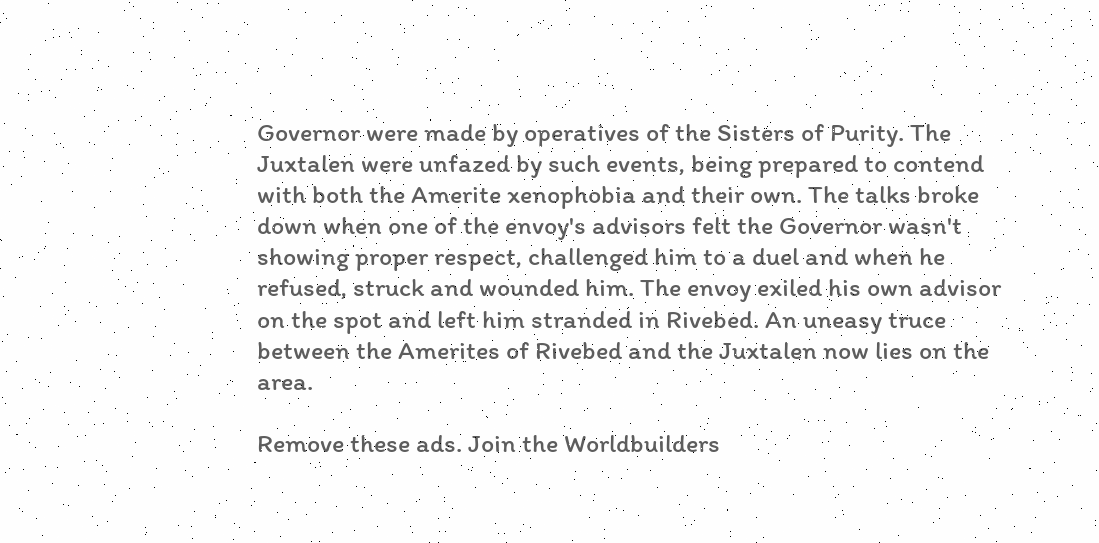Governor were made by operatives of the Sisters of Purity. The Juxtalen were unfazed by such events, being prepared to contend with both the Amerite xenophobia and their own. The talks broke down when one of the envoy's advisors felt the Governor wasn't showing proper respect, challenged him to a duel and when he refused, struck and wounded him. The envoy exiled his own advisor on the spot and left him stranded in Rivebed. An uneasy truce between the Amerites of Rivebed and the Juxtalen now lies on the area.

Remove these ads. Join the Worldbuilders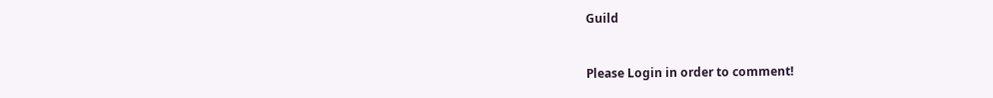Guild


Please Login in order to comment!